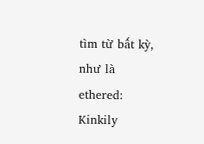tìm từ bất kỳ, như là ethered:
Kinkily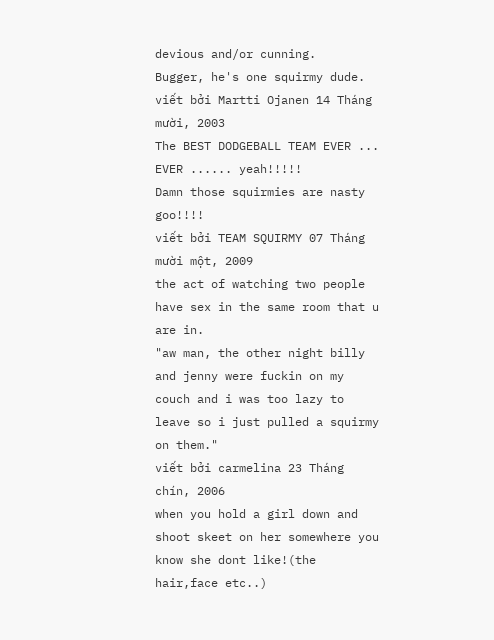devious and/or cunning.
Bugger, he's one squirmy dude.
viết bởi Martti Ojanen 14 Tháng mười, 2003
The BEST DODGEBALL TEAM EVER ... EVER ...... yeah!!!!!
Damn those squirmies are nasty goo!!!!
viết bởi TEAM SQUIRMY 07 Tháng mười một, 2009
the act of watching two people have sex in the same room that u are in.
"aw man, the other night billy and jenny were fuckin on my couch and i was too lazy to leave so i just pulled a squirmy on them."
viết bởi carmelina 23 Tháng chín, 2006
when you hold a girl down and shoot skeet on her somewhere you know she dont like!(the hair,face etc..)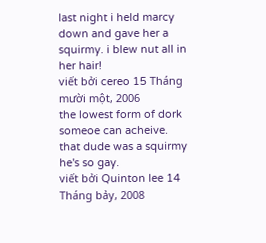last night i held marcy down and gave her a squirmy. i blew nut all in her hair!
viết bởi cereo 15 Tháng mười một, 2006
the lowest form of dork someoe can acheive.
that dude was a squirmy he's so gay.
viết bởi Quinton lee 14 Tháng bảy, 2008